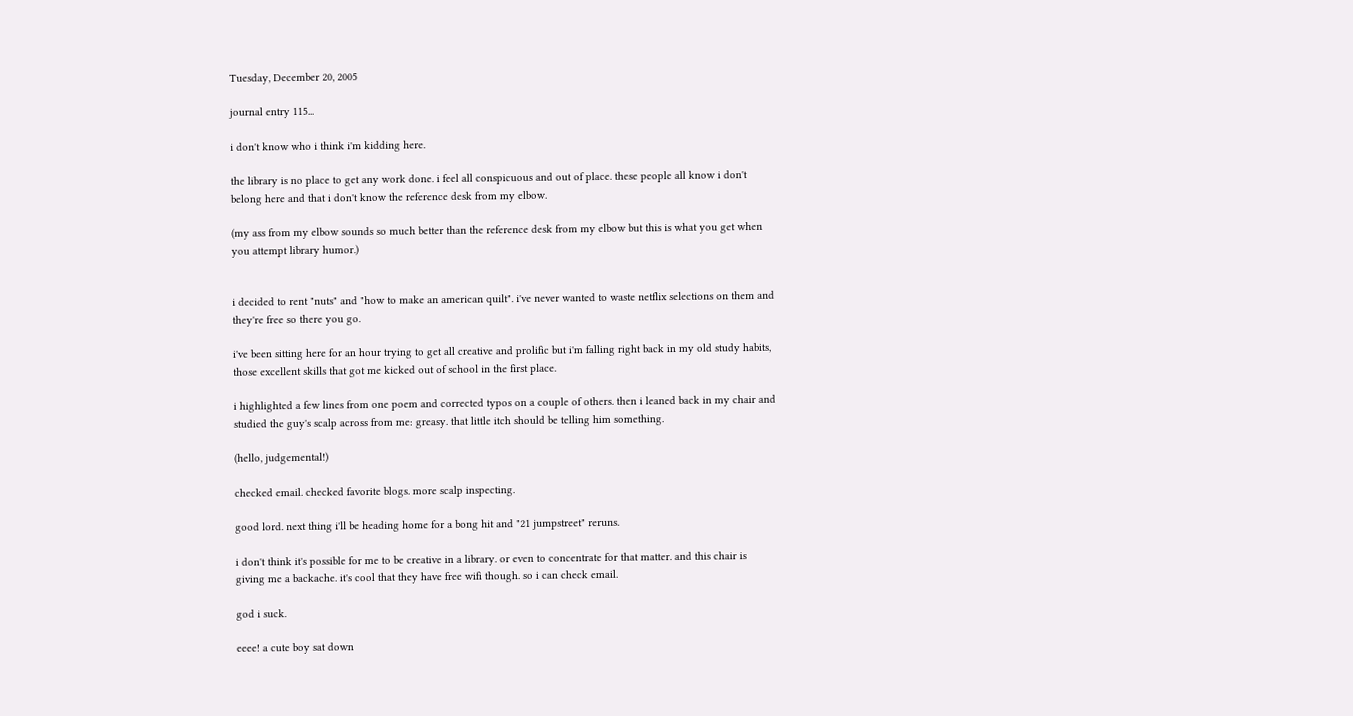Tuesday, December 20, 2005

journal entry 115...

i don't know who i think i'm kidding here.

the library is no place to get any work done. i feel all conspicuous and out of place. these people all know i don't belong here and that i don't know the reference desk from my elbow.

(my ass from my elbow sounds so much better than the reference desk from my elbow but this is what you get when you attempt library humor.)


i decided to rent "nuts" and "how to make an american quilt". i've never wanted to waste netflix selections on them and they're free so there you go.

i've been sitting here for an hour trying to get all creative and prolific but i'm falling right back in my old study habits, those excellent skills that got me kicked out of school in the first place.

i highlighted a few lines from one poem and corrected typos on a couple of others. then i leaned back in my chair and studied the guy's scalp across from me: greasy. that little itch should be telling him something.

(hello, judgemental!)

checked email. checked favorite blogs. more scalp inspecting.

good lord. next thing i'll be heading home for a bong hit and "21 jumpstreet" reruns.

i don't think it's possible for me to be creative in a library. or even to concentrate for that matter. and this chair is giving me a backache. it's cool that they have free wifi though. so i can check email.

god i suck.

eeee! a cute boy sat down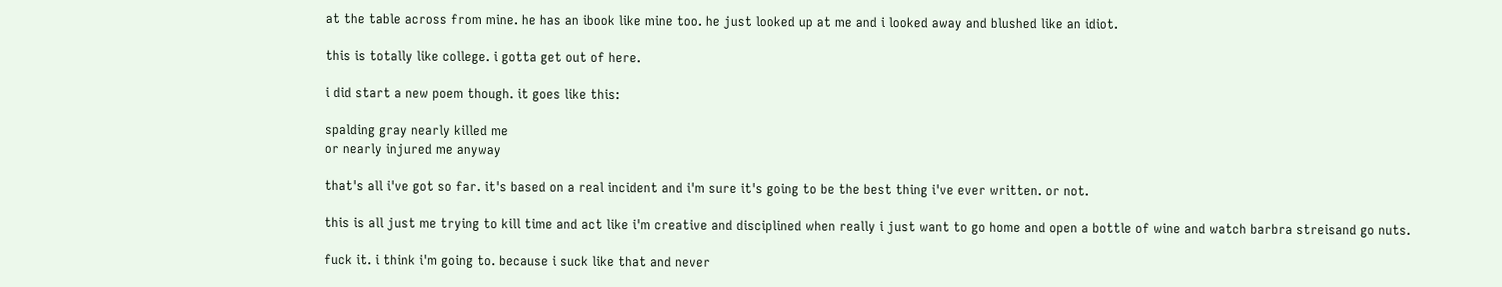at the table across from mine. he has an ibook like mine too. he just looked up at me and i looked away and blushed like an idiot.

this is totally like college. i gotta get out of here.

i did start a new poem though. it goes like this:

spalding gray nearly killed me
or nearly injured me anyway

that's all i've got so far. it's based on a real incident and i'm sure it's going to be the best thing i've ever written. or not.

this is all just me trying to kill time and act like i'm creative and disciplined when really i just want to go home and open a bottle of wine and watch barbra streisand go nuts.

fuck it. i think i'm going to. because i suck like that and never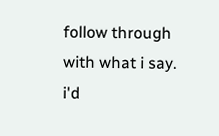follow through with what i say. i'd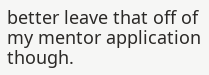better leave that off of my mentor application though.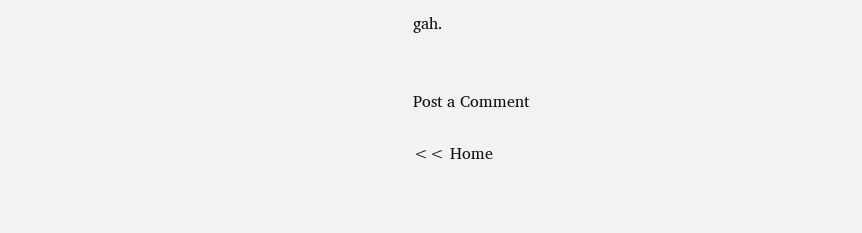gah.


Post a Comment

<< Home